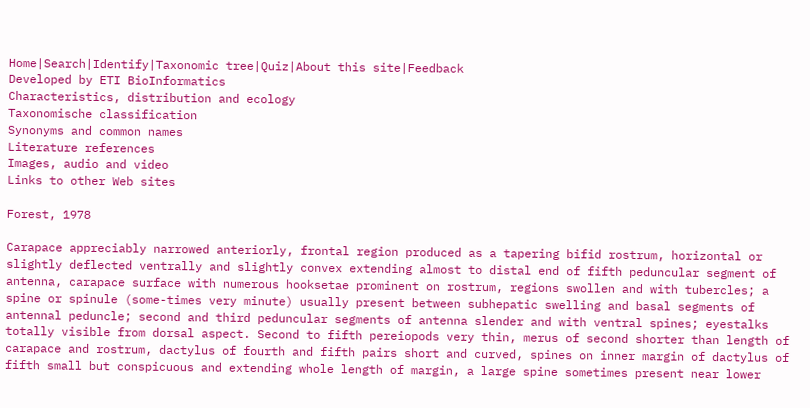Home|Search|Identify|Taxonomic tree|Quiz|About this site|Feedback
Developed by ETI BioInformatics
Characteristics, distribution and ecology
Taxonomische classification
Synonyms and common names
Literature references
Images, audio and video
Links to other Web sites

Forest, 1978

Carapace appreciably narrowed anteriorly, frontal region produced as a tapering bifid rostrum, horizontal or slightly deflected ventrally and slightly convex extending almost to distal end of fifth peduncular segment of antenna, carapace surface with numerous hooksetae prominent on rostrum, regions swollen and with tubercles; a spine or spinule (some-times very minute) usually present between subhepatic swelling and basal segments of antennal peduncle; second and third peduncular segments of antenna slender and with ventral spines; eyestalks totally visible from dorsal aspect. Second to fifth pereiopods very thin, merus of second shorter than length of carapace and rostrum, dactylus of fourth and fifth pairs short and curved, spines on inner margin of dactylus of fifth small but conspicuous and extending whole length of margin, a large spine sometimes present near lower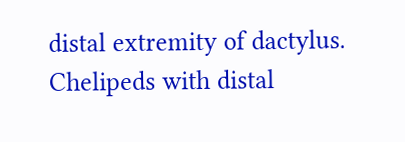distal extremity of dactylus. Chelipeds with distal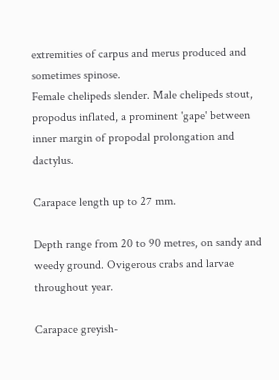extremities of carpus and merus produced and sometimes spinose.
Female chelipeds slender. Male chelipeds stout, propodus inflated, a prominent 'gape' between inner margin of propodal prolongation and dactylus.

Carapace length up to 27 mm.

Depth range from 20 to 90 metres, on sandy and weedy ground. Ovigerous crabs and larvae throughout year.

Carapace greyish-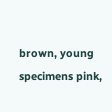brown, young specimens pink,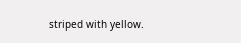striped with yellow.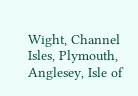Wight, Channel Isles, Plymouth, Anglesey, Isle of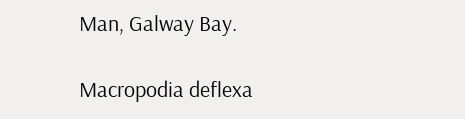Man, Galway Bay.

Macropodia deflexa